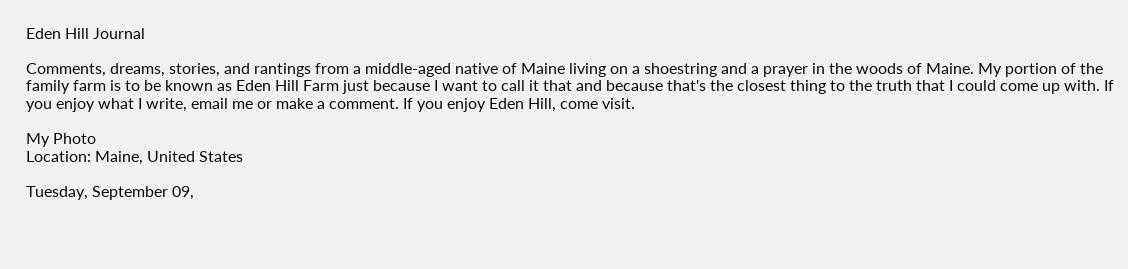Eden Hill Journal

Comments, dreams, stories, and rantings from a middle-aged native of Maine living on a shoestring and a prayer in the woods of Maine. My portion of the family farm is to be known as Eden Hill Farm just because I want to call it that and because that's the closest thing to the truth that I could come up with. If you enjoy what I write, email me or make a comment. If you enjoy Eden Hill, come visit.

My Photo
Location: Maine, United States

Tuesday, September 09,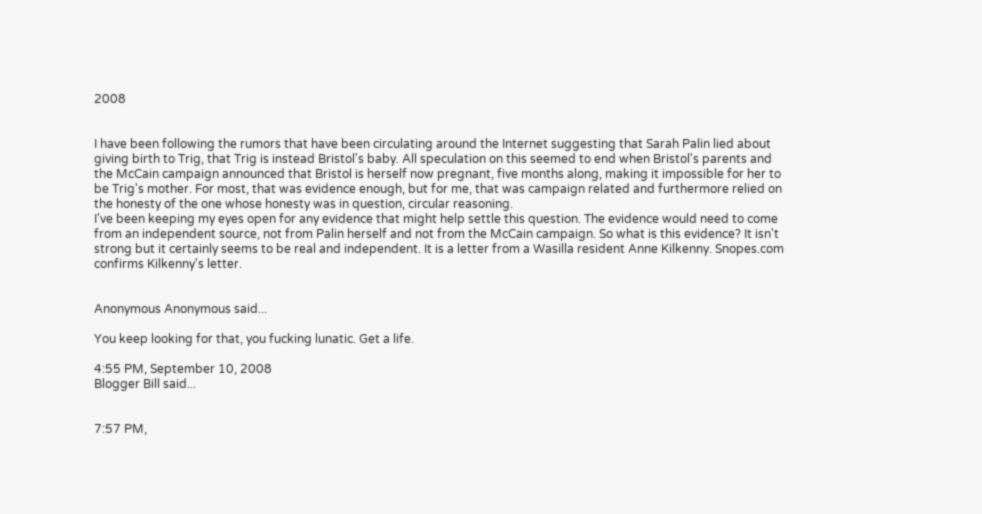2008


I have been following the rumors that have been circulating around the Internet suggesting that Sarah Palin lied about giving birth to Trig, that Trig is instead Bristol's baby. All speculation on this seemed to end when Bristol's parents and the McCain campaign announced that Bristol is herself now pregnant, five months along, making it impossible for her to be Trig's mother. For most, that was evidence enough, but for me, that was campaign related and furthermore relied on the honesty of the one whose honesty was in question, circular reasoning.
I've been keeping my eyes open for any evidence that might help settle this question. The evidence would need to come from an independent source, not from Palin herself and not from the McCain campaign. So what is this evidence? It isn't strong but it certainly seems to be real and independent. It is a letter from a Wasilla resident Anne Kilkenny. Snopes.com confirms Kilkenny's letter.


Anonymous Anonymous said...

You keep looking for that, you fucking lunatic. Get a life.

4:55 PM, September 10, 2008
Blogger Bill said...


7:57 PM,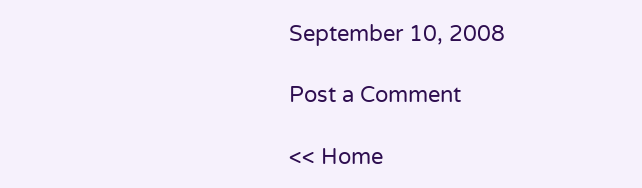September 10, 2008

Post a Comment

<< Home